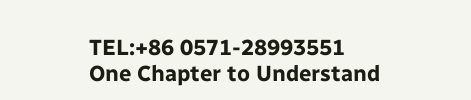TEL:+86 0571-28993551
One Chapter to Understand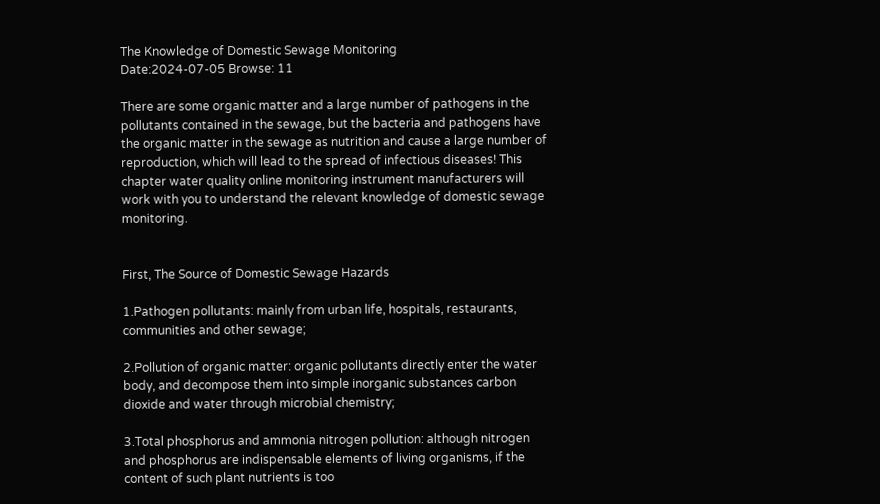The Knowledge of Domestic Sewage Monitoring
Date:2024-07-05 Browse: 11

There are some organic matter and a large number of pathogens in the pollutants contained in the sewage, but the bacteria and pathogens have the organic matter in the sewage as nutrition and cause a large number of reproduction, which will lead to the spread of infectious diseases! This chapter water quality online monitoring instrument manufacturers will work with you to understand the relevant knowledge of domestic sewage monitoring.


First, The Source of Domestic Sewage Hazards

1.Pathogen pollutants: mainly from urban life, hospitals, restaurants, communities and other sewage;

2.Pollution of organic matter: organic pollutants directly enter the water body, and decompose them into simple inorganic substances carbon dioxide and water through microbial chemistry;

3.Total phosphorus and ammonia nitrogen pollution: although nitrogen and phosphorus are indispensable elements of living organisms, if the content of such plant nutrients is too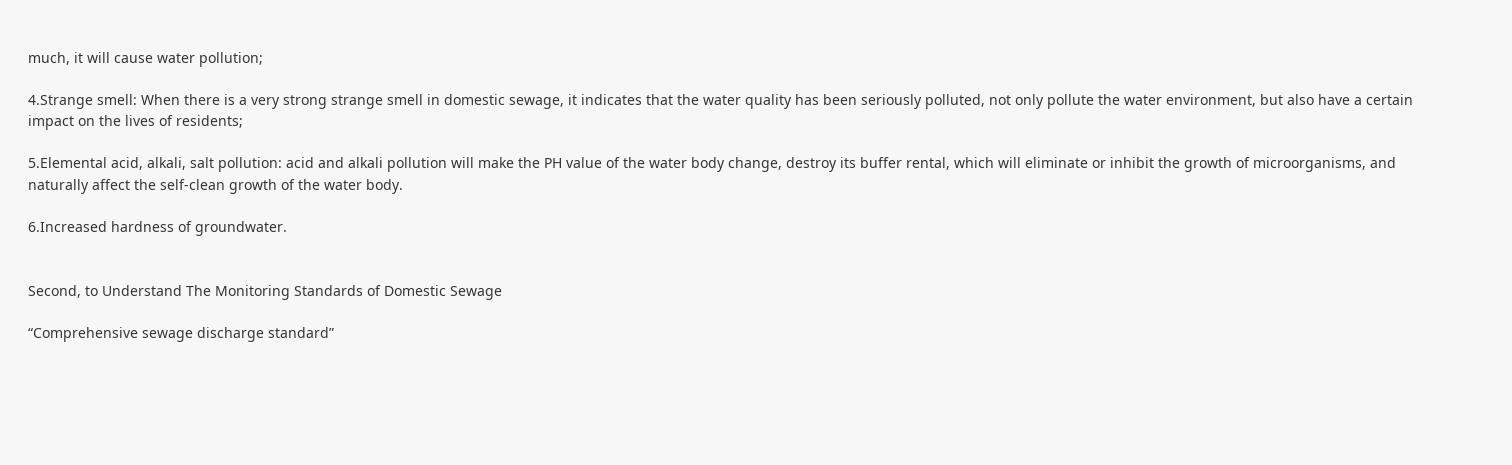much, it will cause water pollution;

4.Strange smell: When there is a very strong strange smell in domestic sewage, it indicates that the water quality has been seriously polluted, not only pollute the water environment, but also have a certain impact on the lives of residents;

5.Elemental acid, alkali, salt pollution: acid and alkali pollution will make the PH value of the water body change, destroy its buffer rental, which will eliminate or inhibit the growth of microorganisms, and naturally affect the self-clean growth of the water body.

6.Increased hardness of groundwater.


Second, to Understand The Monitoring Standards of Domestic Sewage

“Comprehensive sewage discharge standard”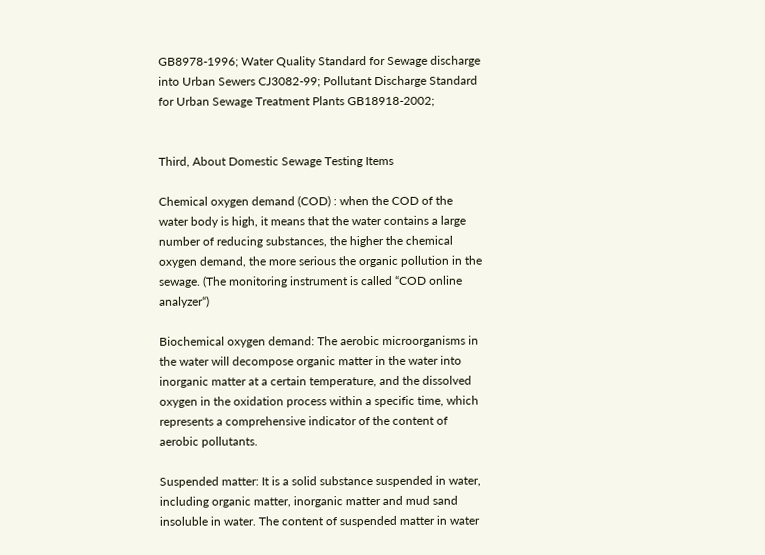GB8978-1996; Water Quality Standard for Sewage discharge into Urban Sewers CJ3082-99; Pollutant Discharge Standard for Urban Sewage Treatment Plants GB18918-2002;


Third, About Domestic Sewage Testing Items

Chemical oxygen demand (COD) : when the COD of the water body is high, it means that the water contains a large number of reducing substances, the higher the chemical oxygen demand, the more serious the organic pollution in the sewage. (The monitoring instrument is called “COD online analyzer“)

Biochemical oxygen demand: The aerobic microorganisms in the water will decompose organic matter in the water into inorganic matter at a certain temperature, and the dissolved oxygen in the oxidation process within a specific time, which represents a comprehensive indicator of the content of aerobic pollutants.

Suspended matter: It is a solid substance suspended in water, including organic matter, inorganic matter and mud sand insoluble in water. The content of suspended matter in water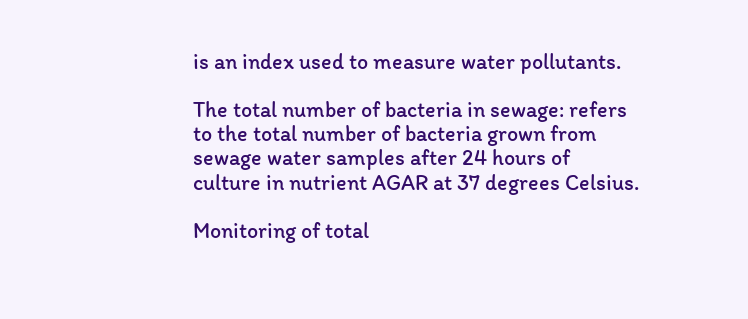is an index used to measure water pollutants.

The total number of bacteria in sewage: refers to the total number of bacteria grown from sewage water samples after 24 hours of culture in nutrient AGAR at 37 degrees Celsius.

Monitoring of total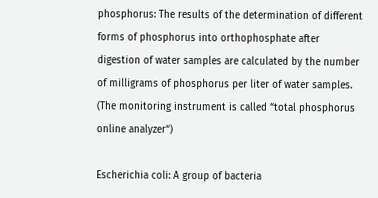phosphorus: The results of the determination of different forms of phosphorus into orthophosphate after digestion of water samples are calculated by the number of milligrams of phosphorus per liter of water samples. (The monitoring instrument is called “total phosphorus online analyzer“)

Escherichia coli: A group of bacteria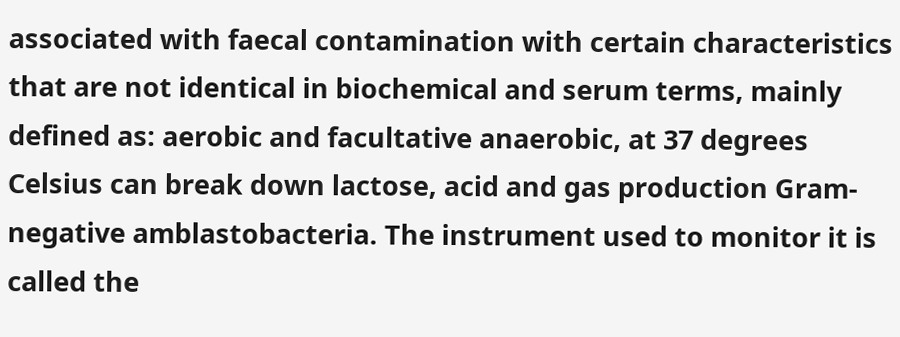associated with faecal contamination with certain characteristics that are not identical in biochemical and serum terms, mainly defined as: aerobic and facultative anaerobic, at 37 degrees Celsius can break down lactose, acid and gas production Gram-negative amblastobacteria. The instrument used to monitor it is called the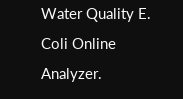Water Quality E. Coli Online Analyzer.